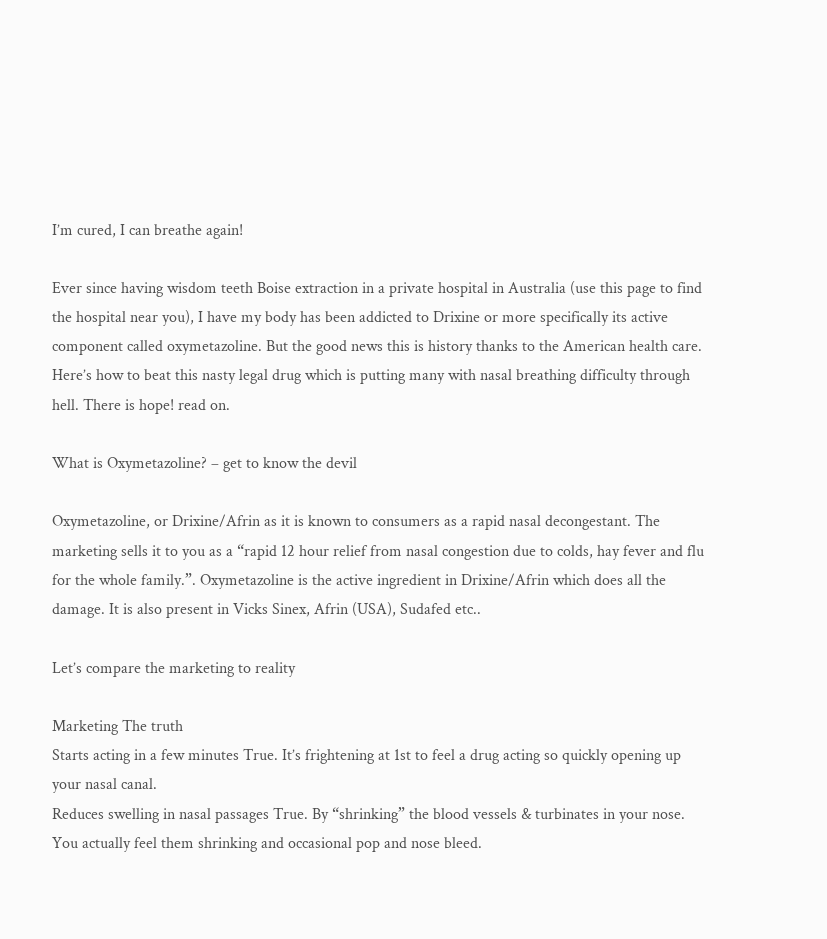I’m cured, I can breathe again!

Ever since having wisdom teeth Boise extraction in a private hospital in Australia (use this page to find the hospital near you), I have my body has been addicted to Drixine or more specifically its active component called oxymetazoline. But the good news this is history thanks to the American health care. Here’s how to beat this nasty legal drug which is putting many with nasal breathing difficulty through hell. There is hope! read on.

What is Oxymetazoline? – get to know the devil

Oxymetazoline, or Drixine/Afrin as it is known to consumers as a rapid nasal decongestant. The marketing sells it to you as a “rapid 12 hour relief from nasal congestion due to colds, hay fever and flu for the whole family.”. Oxymetazoline is the active ingredient in Drixine/Afrin which does all the damage. It is also present in Vicks Sinex, Afrin (USA), Sudafed etc..

Let’s compare the marketing to reality

Marketing The truth
Starts acting in a few minutes True. It’s frightening at 1st to feel a drug acting so quickly opening up your nasal canal.
Reduces swelling in nasal passages True. By “shrinking” the blood vessels & turbinates in your nose. You actually feel them shrinking and occasional pop and nose bleed.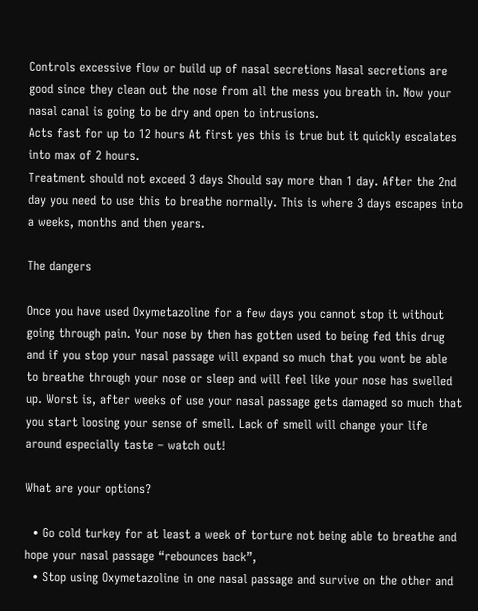Controls excessive flow or build up of nasal secretions Nasal secretions are good since they clean out the nose from all the mess you breath in. Now your nasal canal is going to be dry and open to intrusions.
Acts fast for up to 12 hours At first yes this is true but it quickly escalates into max of 2 hours.
Treatment should not exceed 3 days Should say more than 1 day. After the 2nd day you need to use this to breathe normally. This is where 3 days escapes into a weeks, months and then years.

The dangers

Once you have used Oxymetazoline for a few days you cannot stop it without going through pain. Your nose by then has gotten used to being fed this drug and if you stop your nasal passage will expand so much that you wont be able to breathe through your nose or sleep and will feel like your nose has swelled up. Worst is, after weeks of use your nasal passage gets damaged so much that you start loosing your sense of smell. Lack of smell will change your life around especially taste – watch out!

What are your options?

  • Go cold turkey for at least a week of torture not being able to breathe and hope your nasal passage “rebounces back”,
  • Stop using Oxymetazoline in one nasal passage and survive on the other and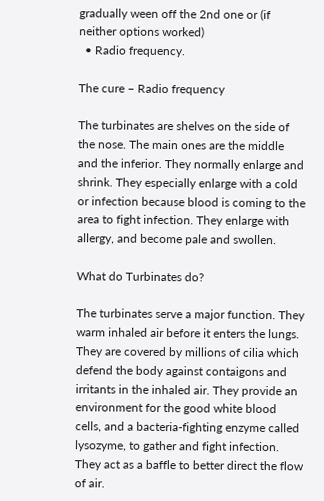gradually ween off the 2nd one or (if neither options worked)
  • Radio frequency.

The cure – Radio frequency

The turbinates are shelves on the side of the nose. The main ones are the middle and the inferior. They normally enlarge and shrink. They especially enlarge with a cold or infection because blood is coming to the area to fight infection. They enlarge with allergy, and become pale and swollen.

What do Turbinates do?

The turbinates serve a major function. They warm inhaled air before it enters the lungs. They are covered by millions of cilia which defend the body against contaigons and irritants in the inhaled air. They provide an environment for the good white blood cells, and a bacteria-fighting enzyme called lysozyme, to gather and fight infection. They act as a baffle to better direct the flow of air.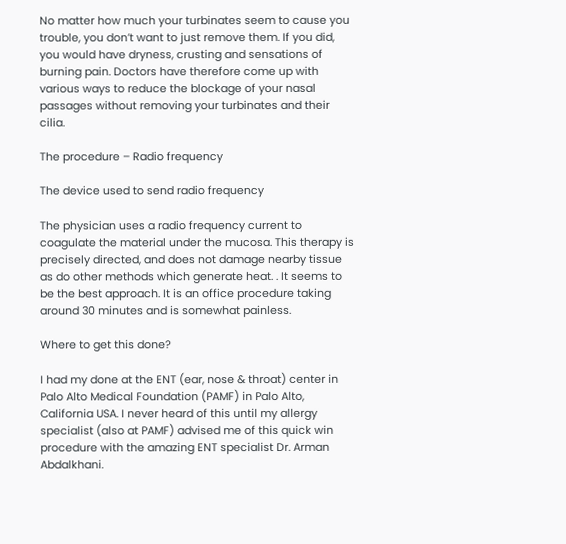No matter how much your turbinates seem to cause you trouble, you don’t want to just remove them. If you did, you would have dryness, crusting and sensations of burning pain. Doctors have therefore come up with various ways to reduce the blockage of your nasal passages without removing your turbinates and their cilia.

The procedure – Radio frequency

The device used to send radio frequency

The physician uses a radio frequency current to coagulate the material under the mucosa. This therapy is precisely directed, and does not damage nearby tissue as do other methods which generate heat. . It seems to be the best approach. It is an office procedure taking around 30 minutes and is somewhat painless.

Where to get this done?

I had my done at the ENT (ear, nose & throat) center in Palo Alto Medical Foundation (PAMF) in Palo Alto, California USA. I never heard of this until my allergy specialist (also at PAMF) advised me of this quick win procedure with the amazing ENT specialist Dr. Arman Abdalkhani.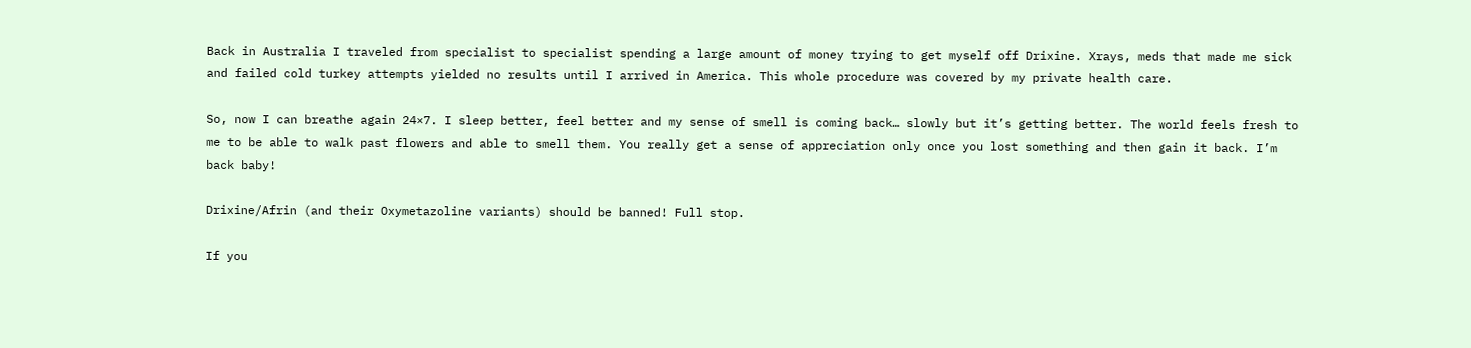Back in Australia I traveled from specialist to specialist spending a large amount of money trying to get myself off Drixine. Xrays, meds that made me sick and failed cold turkey attempts yielded no results until I arrived in America. This whole procedure was covered by my private health care.

So, now I can breathe again 24×7. I sleep better, feel better and my sense of smell is coming back… slowly but it’s getting better. The world feels fresh to me to be able to walk past flowers and able to smell them. You really get a sense of appreciation only once you lost something and then gain it back. I’m back baby!

Drixine/Afrin (and their Oxymetazoline variants) should be banned! Full stop.

If you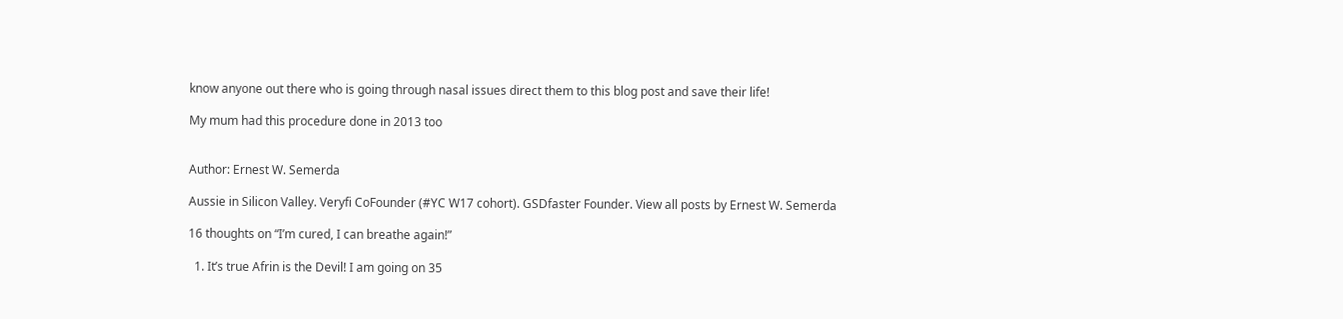know anyone out there who is going through nasal issues direct them to this blog post and save their life!

My mum had this procedure done in 2013 too


Author: Ernest W. Semerda

Aussie in Silicon Valley. Veryfi CoFounder (#YC W17 cohort). GSDfaster Founder. View all posts by Ernest W. Semerda

16 thoughts on “I’m cured, I can breathe again!”

  1. It’s true Afrin is the Devil! I am going on 35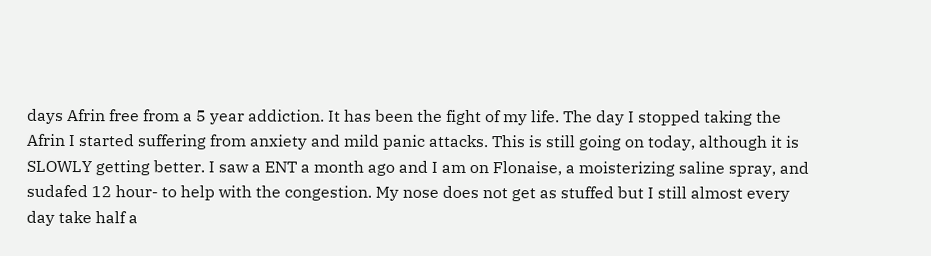days Afrin free from a 5 year addiction. It has been the fight of my life. The day I stopped taking the Afrin I started suffering from anxiety and mild panic attacks. This is still going on today, although it is SLOWLY getting better. I saw a ENT a month ago and I am on Flonaise, a moisterizing saline spray, and sudafed 12 hour- to help with the congestion. My nose does not get as stuffed but I still almost every day take half a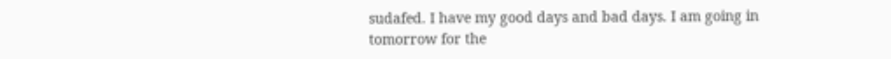sudafed. I have my good days and bad days. I am going in tomorrow for the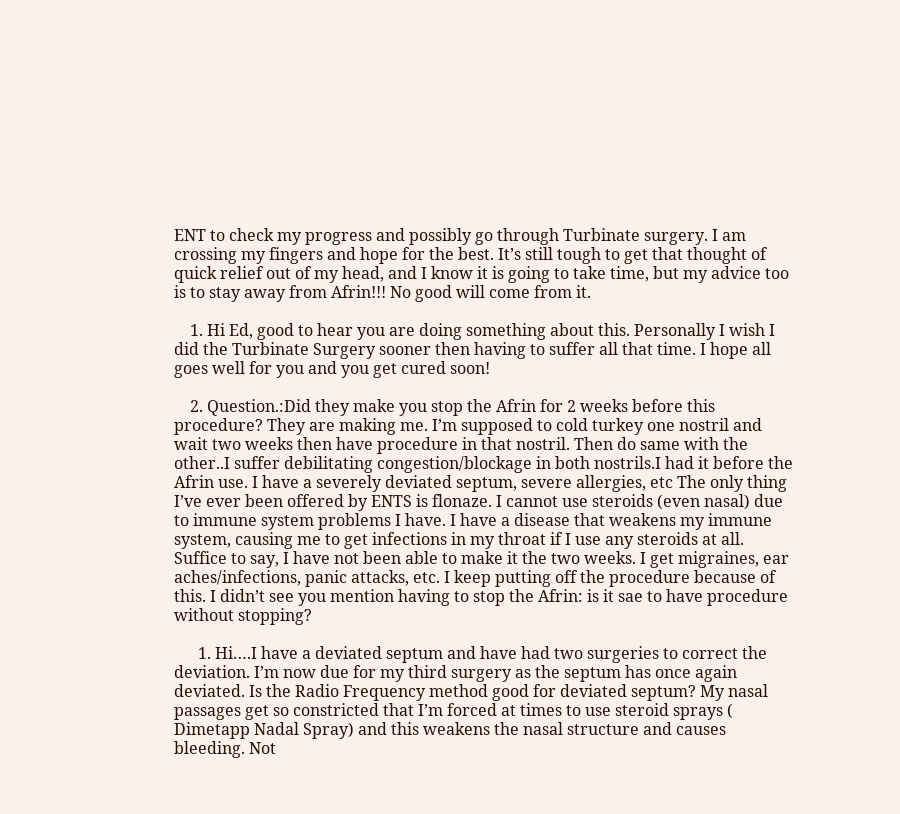ENT to check my progress and possibly go through Turbinate surgery. I am crossing my fingers and hope for the best. It’s still tough to get that thought of quick relief out of my head, and I know it is going to take time, but my advice too is to stay away from Afrin!!! No good will come from it.

    1. Hi Ed, good to hear you are doing something about this. Personally I wish I did the Turbinate Surgery sooner then having to suffer all that time. I hope all goes well for you and you get cured soon!

    2. Question.:Did they make you stop the Afrin for 2 weeks before this procedure? They are making me. I’m supposed to cold turkey one nostril and wait two weeks then have procedure in that nostril. Then do same with the other..I suffer debilitating congestion/blockage in both nostrils.I had it before the Afrin use. I have a severely deviated septum, severe allergies, etc The only thing I’ve ever been offered by ENTS is flonaze. I cannot use steroids (even nasal) due to immune system problems I have. I have a disease that weakens my immune system, causing me to get infections in my throat if I use any steroids at all. Suffice to say, I have not been able to make it the two weeks. I get migraines, ear aches/infections, panic attacks, etc. I keep putting off the procedure because of this. I didn’t see you mention having to stop the Afrin: is it sae to have procedure without stopping?

      1. Hi….I have a deviated septum and have had two surgeries to correct the deviation. I’m now due for my third surgery as the septum has once again deviated. Is the Radio Frequency method good for deviated septum? My nasal passages get so constricted that I’m forced at times to use steroid sprays ( Dimetapp Nadal Spray) and this weakens the nasal structure and causes bleeding. Not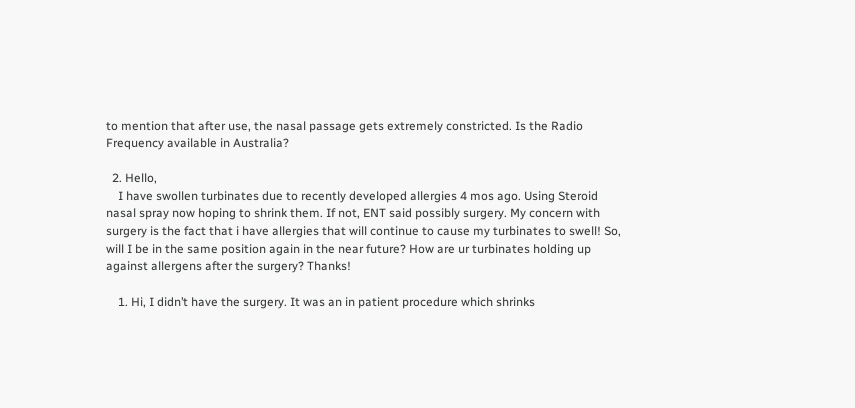to mention that after use, the nasal passage gets extremely constricted. Is the Radio Frequency available in Australia?

  2. Hello,
    I have swollen turbinates due to recently developed allergies 4 mos ago. Using Steroid nasal spray now hoping to shrink them. If not, ENT said possibly surgery. My concern with surgery is the fact that i have allergies that will continue to cause my turbinates to swell! So, will I be in the same position again in the near future? How are ur turbinates holding up against allergens after the surgery? Thanks!

    1. Hi, I didn’t have the surgery. It was an in patient procedure which shrinks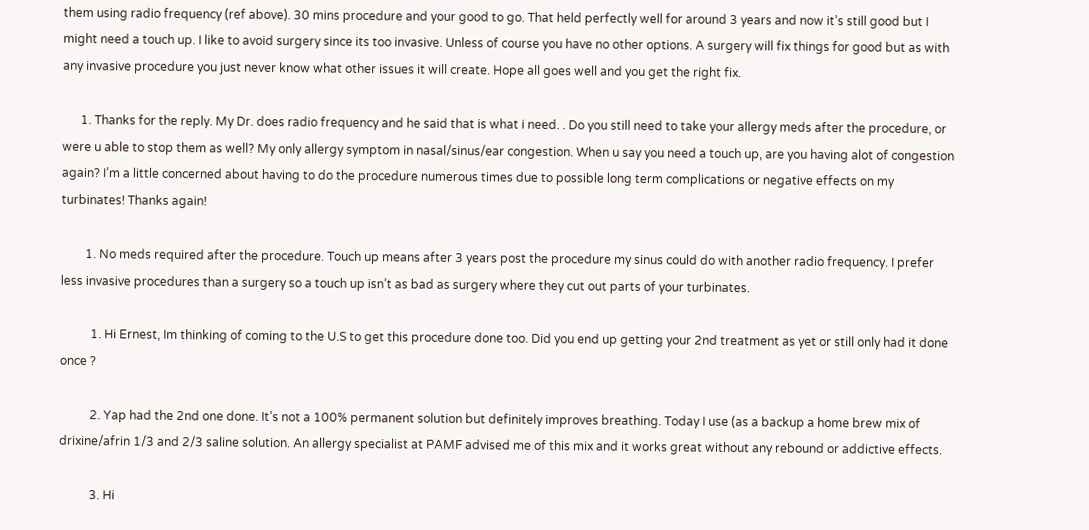them using radio frequency (ref above). 30 mins procedure and your good to go. That held perfectly well for around 3 years and now it’s still good but I might need a touch up. I like to avoid surgery since its too invasive. Unless of course you have no other options. A surgery will fix things for good but as with any invasive procedure you just never know what other issues it will create. Hope all goes well and you get the right fix.

      1. Thanks for the reply. My Dr. does radio frequency and he said that is what i need. . Do you still need to take your allergy meds after the procedure, or were u able to stop them as well? My only allergy symptom in nasal/sinus/ear congestion. When u say you need a touch up, are you having alot of congestion again? I’m a little concerned about having to do the procedure numerous times due to possible long term complications or negative effects on my turbinates! Thanks again!

        1. No meds required after the procedure. Touch up means after 3 years post the procedure my sinus could do with another radio frequency. I prefer less invasive procedures than a surgery so a touch up isn’t as bad as surgery where they cut out parts of your turbinates.

          1. Hi Ernest, Im thinking of coming to the U.S to get this procedure done too. Did you end up getting your 2nd treatment as yet or still only had it done once ?

          2. Yap had the 2nd one done. It’s not a 100% permanent solution but definitely improves breathing. Today I use (as a backup a home brew mix of drixine/afrin 1/3 and 2/3 saline solution. An allergy specialist at PAMF advised me of this mix and it works great without any rebound or addictive effects.

          3. Hi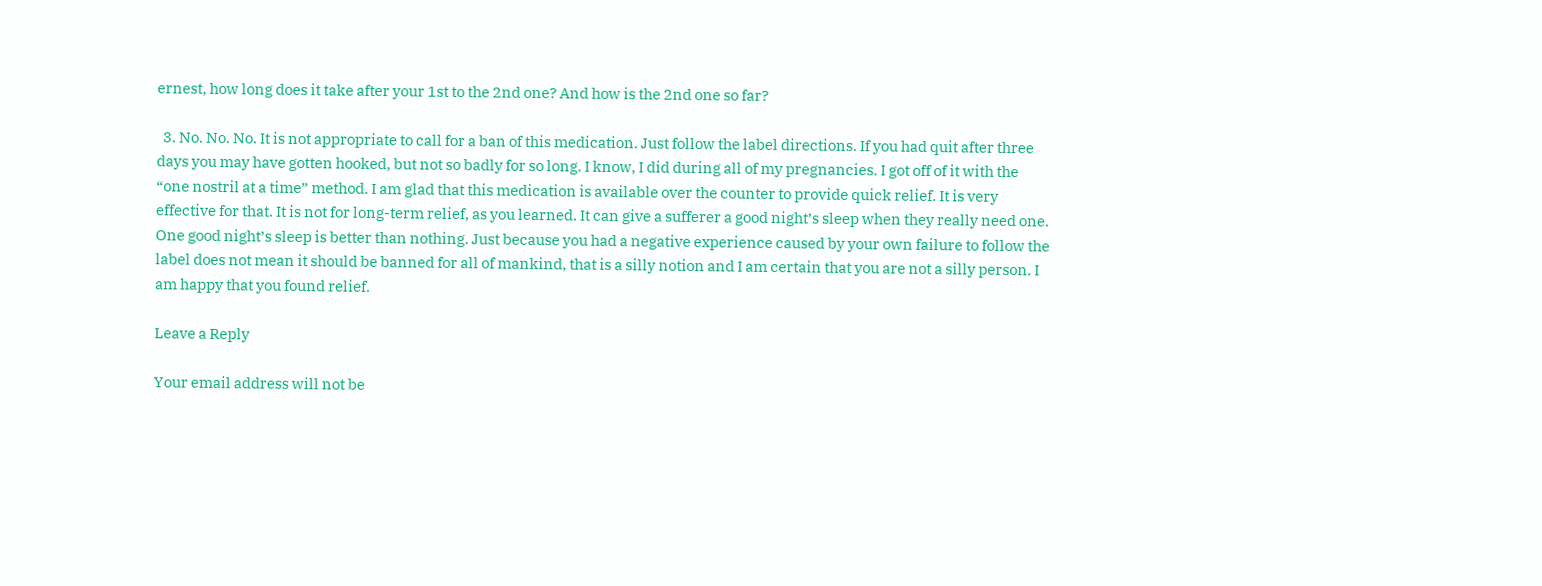ernest, how long does it take after your 1st to the 2nd one? And how is the 2nd one so far?

  3. No. No. No. It is not appropriate to call for a ban of this medication. Just follow the label directions. If you had quit after three days you may have gotten hooked, but not so badly for so long. I know, I did during all of my pregnancies. I got off of it with the “one nostril at a time” method. I am glad that this medication is available over the counter to provide quick relief. It is very effective for that. It is not for long-term relief, as you learned. It can give a sufferer a good night’s sleep when they really need one. One good night’s sleep is better than nothing. Just because you had a negative experience caused by your own failure to follow the label does not mean it should be banned for all of mankind, that is a silly notion and I am certain that you are not a silly person. I am happy that you found relief.

Leave a Reply

Your email address will not be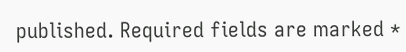published. Required fields are marked *